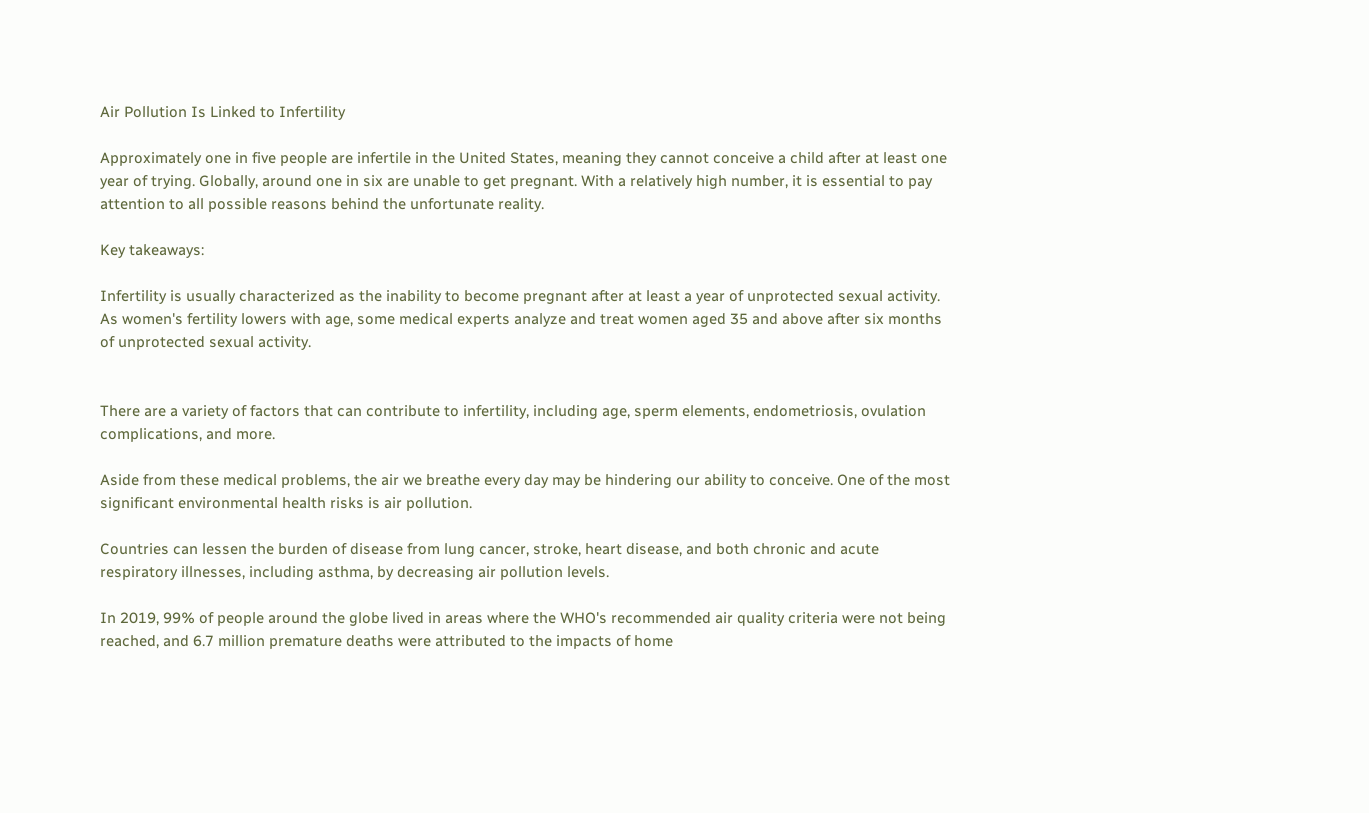Air Pollution Is Linked to Infertility

Approximately one in five people are infertile in the United States, meaning they cannot conceive a child after at least one year of trying. Globally, around one in six are unable to get pregnant. With a relatively high number, it is essential to pay attention to all possible reasons behind the unfortunate reality.

Key takeaways:

Infertility is usually characterized as the inability to become pregnant after at least a year of unprotected sexual activity. As women's fertility lowers with age, some medical experts analyze and treat women aged 35 and above after six months of unprotected sexual activity.


There are a variety of factors that can contribute to infertility, including age, sperm elements, endometriosis, ovulation complications, and more.

Aside from these medical problems, the air we breathe every day may be hindering our ability to conceive. One of the most significant environmental health risks is air pollution.

Countries can lessen the burden of disease from lung cancer, stroke, heart disease, and both chronic and acute respiratory illnesses, including asthma, by decreasing air pollution levels.

In 2019, 99% of people around the globe lived in areas where the WHO's recommended air quality criteria were not being reached, and 6.7 million premature deaths were attributed to the impacts of home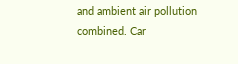and ambient air pollution combined. Car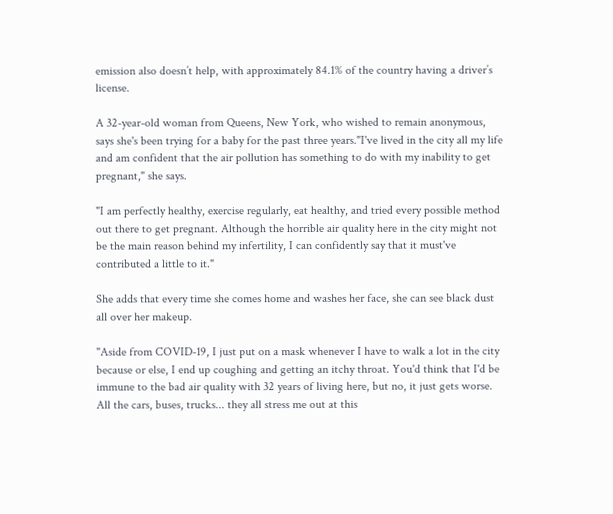emission also doesn’t help, with approximately 84.1% of the country having a driver’s license.

A 32-year-old woman from Queens, New York, who wished to remain anonymous, says she's been trying for a baby for the past three years."I've lived in the city all my life and am confident that the air pollution has something to do with my inability to get pregnant," she says.

"I am perfectly healthy, exercise regularly, eat healthy, and tried every possible method out there to get pregnant. Although the horrible air quality here in the city might not be the main reason behind my infertility, I can confidently say that it must've contributed a little to it."

She adds that every time she comes home and washes her face, she can see black dust all over her makeup.

"Aside from COVID-19, I just put on a mask whenever I have to walk a lot in the city because or else, I end up coughing and getting an itchy throat. You'd think that I'd be immune to the bad air quality with 32 years of living here, but no, it just gets worse. All the cars, buses, trucks... they all stress me out at this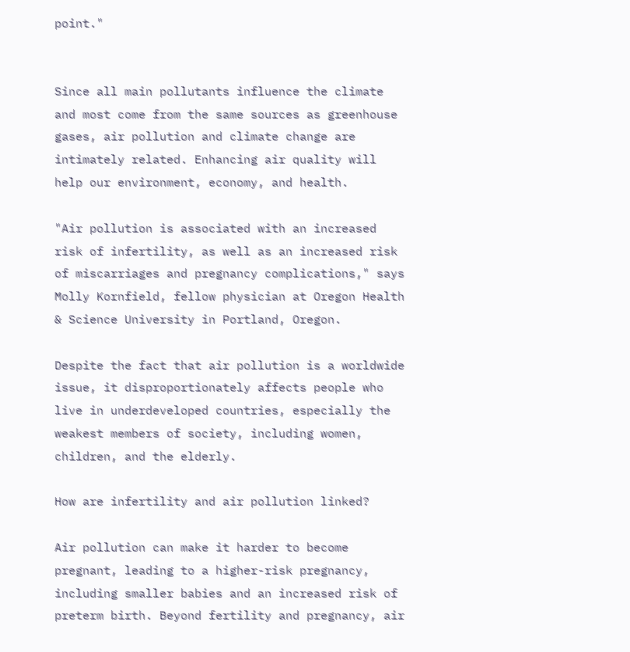point."


Since all main pollutants influence the climate and most come from the same sources as greenhouse gases, air pollution and climate change are intimately related. Enhancing air quality will help our environment, economy, and health.

"Air pollution is associated with an increased risk of infertility, as well as an increased risk of miscarriages and pregnancy complications," says Molly Kornfield, fellow physician at Oregon Health & Science University in Portland, Oregon.

Despite the fact that air pollution is a worldwide issue, it disproportionately affects people who live in underdeveloped countries, especially the weakest members of society, including women, children, and the elderly.

How are infertility and air pollution linked?

Air pollution can make it harder to become pregnant, leading to a higher-risk pregnancy, including smaller babies and an increased risk of preterm birth. Beyond fertility and pregnancy, air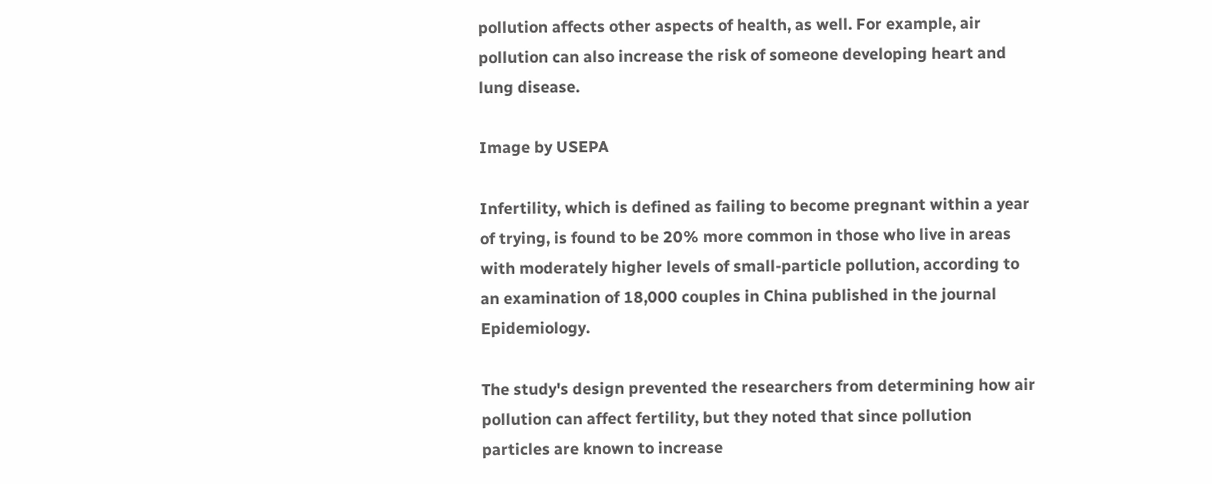pollution affects other aspects of health, as well. For example, air pollution can also increase the risk of someone developing heart and lung disease.

Image by USEPA

Infertility, which is defined as failing to become pregnant within a year of trying, is found to be 20% more common in those who live in areas with moderately higher levels of small-particle pollution, according to an examination of 18,000 couples in China published in the journal Epidemiology.

The study's design prevented the researchers from determining how air pollution can affect fertility, but they noted that since pollution particles are known to increase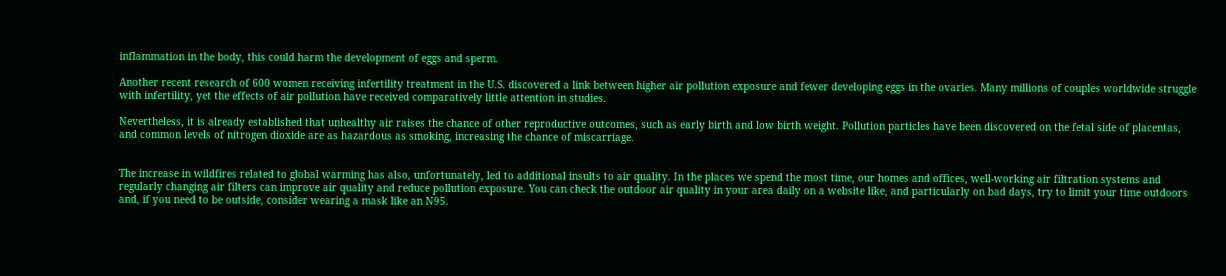inflammation in the body, this could harm the development of eggs and sperm.

Another recent research of 600 women receiving infertility treatment in the U.S. discovered a link between higher air pollution exposure and fewer developing eggs in the ovaries. Many millions of couples worldwide struggle with infertility, yet the effects of air pollution have received comparatively little attention in studies.

Nevertheless, it is already established that unhealthy air raises the chance of other reproductive outcomes, such as early birth and low birth weight. Pollution particles have been discovered on the fetal side of placentas, and common levels of nitrogen dioxide are as hazardous as smoking, increasing the chance of miscarriage.


The increase in wildfires related to global warming has also, unfortunately, led to additional insults to air quality. In the places we spend the most time, our homes and offices, well-working air filtration systems and regularly changing air filters can improve air quality and reduce pollution exposure. You can check the outdoor air quality in your area daily on a website like, and particularly on bad days, try to limit your time outdoors and, if you need to be outside, consider wearing a mask like an N95.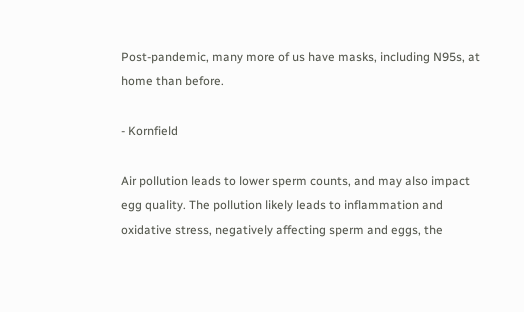Post-pandemic, many more of us have masks, including N95s, at home than before.

- Kornfield

Air pollution leads to lower sperm counts, and may also impact egg quality. The pollution likely leads to inflammation and oxidative stress, negatively affecting sperm and eggs, the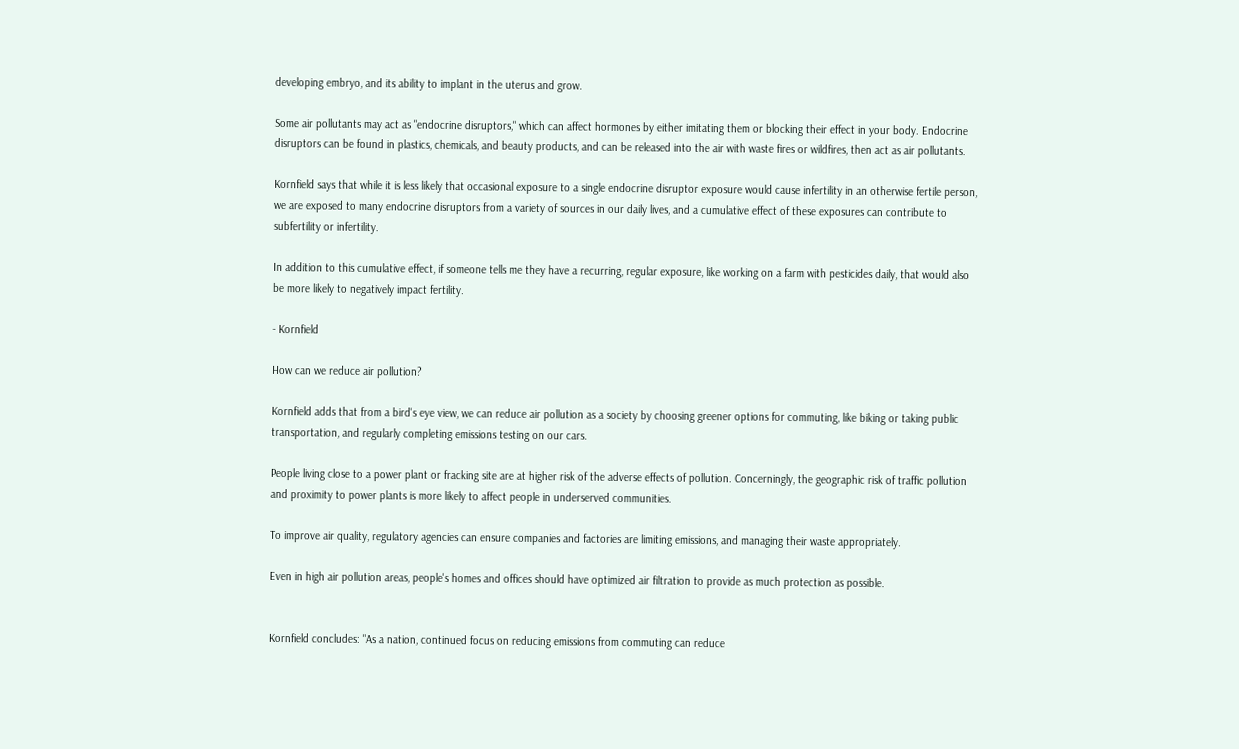developing embryo, and its ability to implant in the uterus and grow.

Some air pollutants may act as "endocrine disruptors," which can affect hormones by either imitating them or blocking their effect in your body. Endocrine disruptors can be found in plastics, chemicals, and beauty products, and can be released into the air with waste fires or wildfires, then act as air pollutants.

Kornfield says that while it is less likely that occasional exposure to a single endocrine disruptor exposure would cause infertility in an otherwise fertile person, we are exposed to many endocrine disruptors from a variety of sources in our daily lives, and a cumulative effect of these exposures can contribute to subfertility or infertility.

In addition to this cumulative effect, if someone tells me they have a recurring, regular exposure, like working on a farm with pesticides daily, that would also be more likely to negatively impact fertility.

- Kornfield

How can we reduce air pollution?

Kornfield adds that from a bird's eye view, we can reduce air pollution as a society by choosing greener options for commuting, like biking or taking public transportation, and regularly completing emissions testing on our cars.

People living close to a power plant or fracking site are at higher risk of the adverse effects of pollution. Concerningly, the geographic risk of traffic pollution and proximity to power plants is more likely to affect people in underserved communities.

To improve air quality, regulatory agencies can ensure companies and factories are limiting emissions, and managing their waste appropriately.

Even in high air pollution areas, people's homes and offices should have optimized air filtration to provide as much protection as possible.


Kornfield concludes: "As a nation, continued focus on reducing emissions from commuting can reduce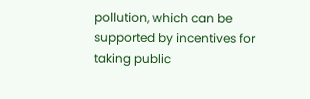pollution, which can be supported by incentives for taking public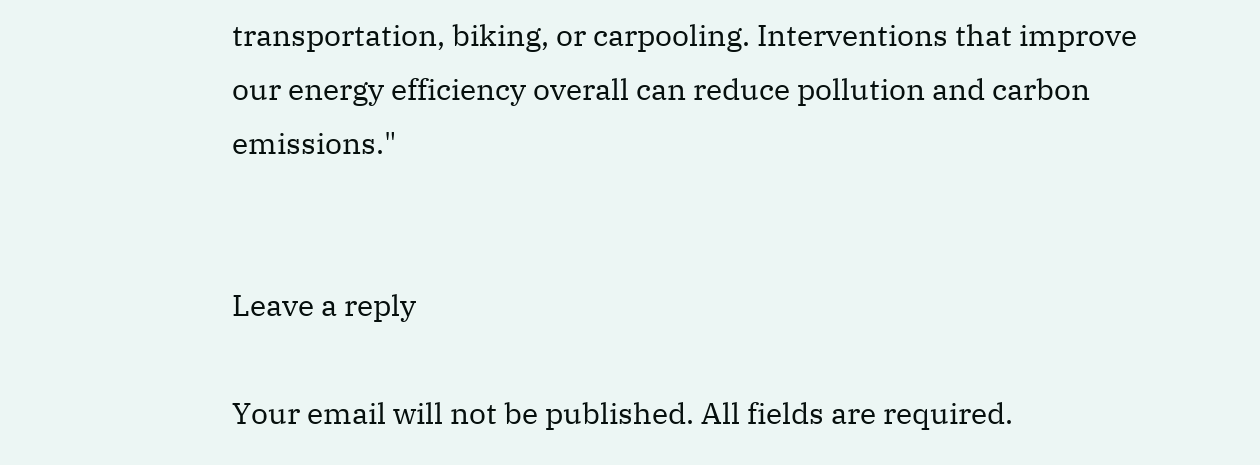transportation, biking, or carpooling. Interventions that improve our energy efficiency overall can reduce pollution and carbon emissions."


Leave a reply

Your email will not be published. All fields are required.